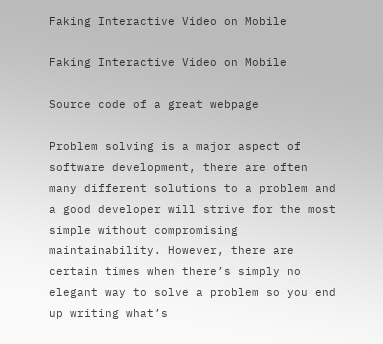Faking Interactive Video on Mobile

Faking Interactive Video on Mobile

Source code of a great webpage

Problem solving is a major aspect of software development, there are often many different solutions to a problem and a good developer will strive for the most simple without compromising maintainability. However, there are certain times when there’s simply no elegant way to solve a problem so you end up writing what’s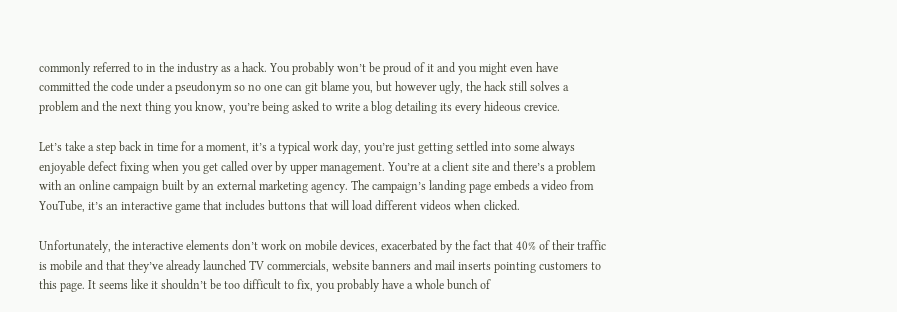commonly referred to in the industry as a hack. You probably won’t be proud of it and you might even have committed the code under a pseudonym so no one can git blame you, but however ugly, the hack still solves a problem and the next thing you know, you’re being asked to write a blog detailing its every hideous crevice.

Let’s take a step back in time for a moment, it’s a typical work day, you’re just getting settled into some always enjoyable defect fixing when you get called over by upper management. You’re at a client site and there’s a problem with an online campaign built by an external marketing agency. The campaign’s landing page embeds a video from YouTube, it’s an interactive game that includes buttons that will load different videos when clicked.

Unfortunately, the interactive elements don’t work on mobile devices, exacerbated by the fact that 40% of their traffic is mobile and that they’ve already launched TV commercials, website banners and mail inserts pointing customers to this page. It seems like it shouldn’t be too difficult to fix, you probably have a whole bunch of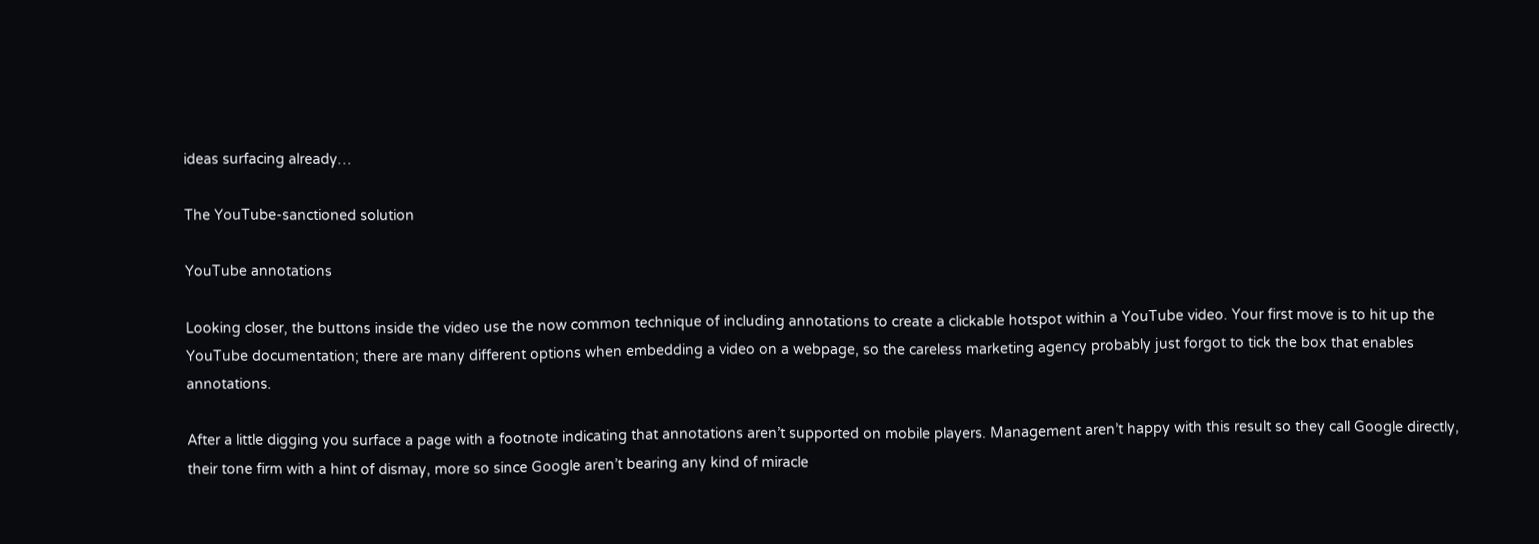ideas surfacing already…

The YouTube-sanctioned solution

YouTube annotations

Looking closer, the buttons inside the video use the now common technique of including annotations to create a clickable hotspot within a YouTube video. Your first move is to hit up the YouTube documentation; there are many different options when embedding a video on a webpage, so the careless marketing agency probably just forgot to tick the box that enables annotations.

After a little digging you surface a page with a footnote indicating that annotations aren’t supported on mobile players. Management aren’t happy with this result so they call Google directly, their tone firm with a hint of dismay, more so since Google aren’t bearing any kind of miracle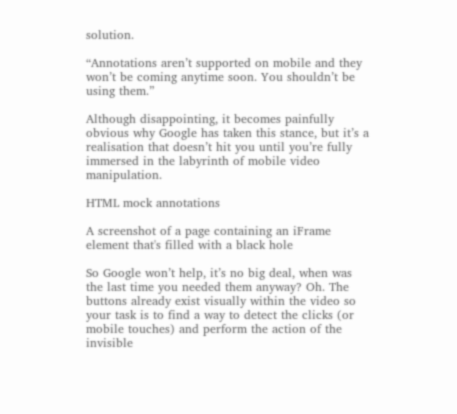solution.

“Annotations aren’t supported on mobile and they won’t be coming anytime soon. You shouldn’t be using them.”

Although disappointing, it becomes painfully obvious why Google has taken this stance, but it’s a realisation that doesn’t hit you until you’re fully immersed in the labyrinth of mobile video manipulation.

HTML mock annotations

A screenshot of a page containing an iFrame element that's filled with a black hole

So Google won’t help, it’s no big deal, when was the last time you needed them anyway? Oh. The buttons already exist visually within the video so your task is to find a way to detect the clicks (or mobile touches) and perform the action of the invisible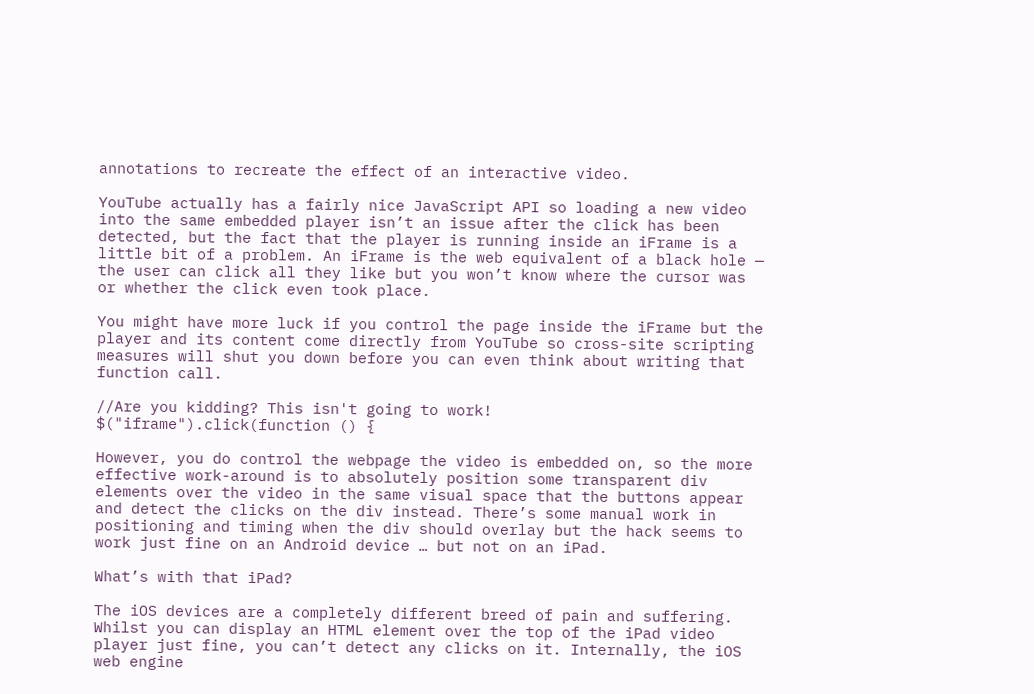annotations to recreate the effect of an interactive video.

YouTube actually has a fairly nice JavaScript API so loading a new video into the same embedded player isn’t an issue after the click has been detected, but the fact that the player is running inside an iFrame is a little bit of a problem. An iFrame is the web equivalent of a black hole — the user can click all they like but you won’t know where the cursor was or whether the click even took place.

You might have more luck if you control the page inside the iFrame but the player and its content come directly from YouTube so cross-site scripting measures will shut you down before you can even think about writing that function call.

//Are you kidding? This isn't going to work!
$("iframe").click(function () {

However, you do control the webpage the video is embedded on, so the more effective work-around is to absolutely position some transparent div elements over the video in the same visual space that the buttons appear and detect the clicks on the div instead. There’s some manual work in positioning and timing when the div should overlay but the hack seems to work just fine on an Android device … but not on an iPad.

What’s with that iPad?

The iOS devices are a completely different breed of pain and suffering. Whilst you can display an HTML element over the top of the iPad video player just fine, you can’t detect any clicks on it. Internally, the iOS web engine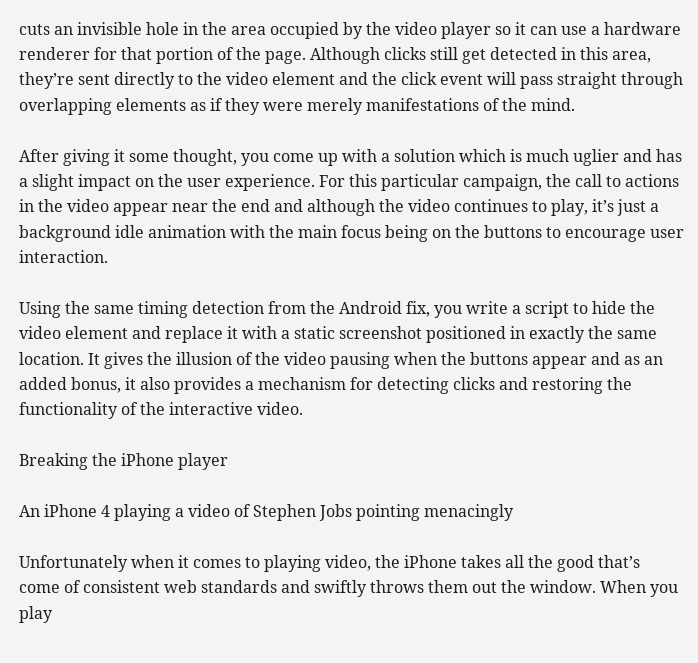cuts an invisible hole in the area occupied by the video player so it can use a hardware renderer for that portion of the page. Although clicks still get detected in this area, they’re sent directly to the video element and the click event will pass straight through overlapping elements as if they were merely manifestations of the mind.

After giving it some thought, you come up with a solution which is much uglier and has a slight impact on the user experience. For this particular campaign, the call to actions in the video appear near the end and although the video continues to play, it’s just a background idle animation with the main focus being on the buttons to encourage user interaction.

Using the same timing detection from the Android fix, you write a script to hide the video element and replace it with a static screenshot positioned in exactly the same location. It gives the illusion of the video pausing when the buttons appear and as an added bonus, it also provides a mechanism for detecting clicks and restoring the functionality of the interactive video.

Breaking the iPhone player

An iPhone 4 playing a video of Stephen Jobs pointing menacingly

Unfortunately when it comes to playing video, the iPhone takes all the good that’s come of consistent web standards and swiftly throws them out the window. When you play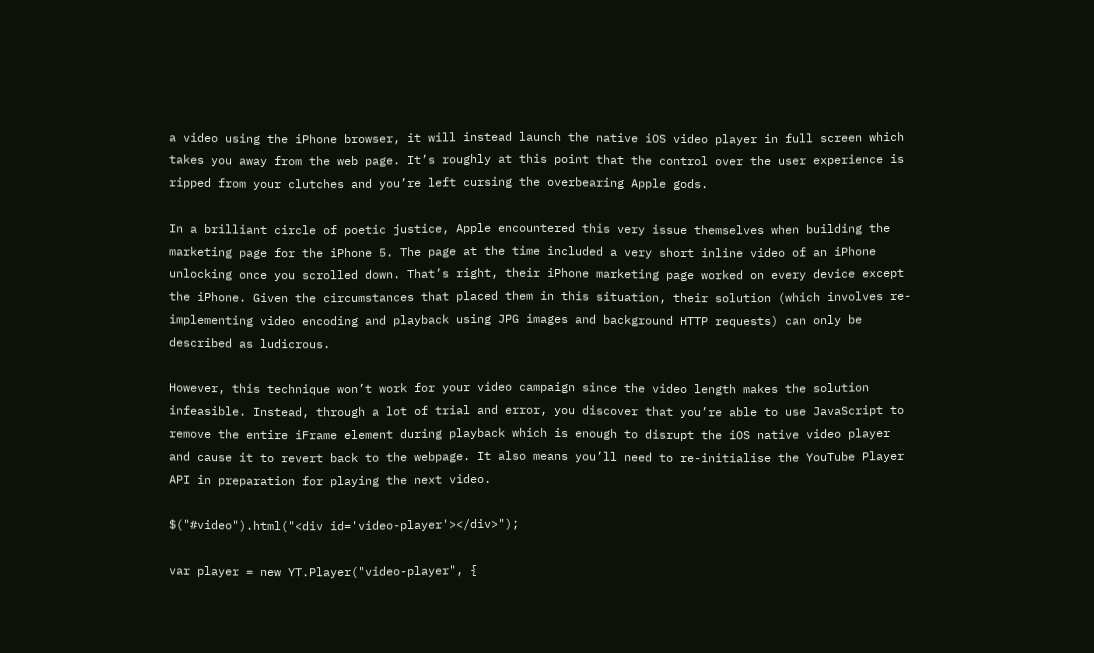a video using the iPhone browser, it will instead launch the native iOS video player in full screen which takes you away from the web page. It’s roughly at this point that the control over the user experience is ripped from your clutches and you’re left cursing the overbearing Apple gods.

In a brilliant circle of poetic justice, Apple encountered this very issue themselves when building the marketing page for the iPhone 5. The page at the time included a very short inline video of an iPhone unlocking once you scrolled down. That’s right, their iPhone marketing page worked on every device except the iPhone. Given the circumstances that placed them in this situation, their solution (which involves re-implementing video encoding and playback using JPG images and background HTTP requests) can only be described as ludicrous.

However, this technique won’t work for your video campaign since the video length makes the solution infeasible. Instead, through a lot of trial and error, you discover that you’re able to use JavaScript to remove the entire iFrame element during playback which is enough to disrupt the iOS native video player and cause it to revert back to the webpage. It also means you’ll need to re-initialise the YouTube Player API in preparation for playing the next video.

$("#video").html("<div id='video-player'></div>");

var player = new YT.Player("video-player", {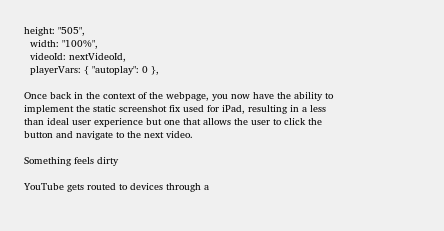height: "505",
  width: "100%",
  videoId: nextVideoId,
  playerVars: { "autoplay": 0 },

Once back in the context of the webpage, you now have the ability to implement the static screenshot fix used for iPad, resulting in a less than ideal user experience but one that allows the user to click the button and navigate to the next video.

Something feels dirty

YouTube gets routed to devices through a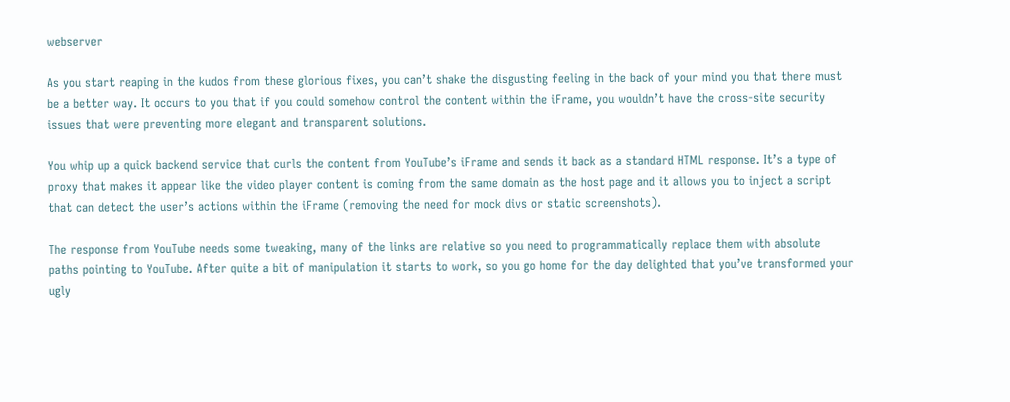webserver

As you start reaping in the kudos from these glorious fixes, you can’t shake the disgusting feeling in the back of your mind you that there must be a better way. It occurs to you that if you could somehow control the content within the iFrame, you wouldn’t have the cross-site security issues that were preventing more elegant and transparent solutions.

You whip up a quick backend service that curls the content from YouTube’s iFrame and sends it back as a standard HTML response. It’s a type of proxy that makes it appear like the video player content is coming from the same domain as the host page and it allows you to inject a script that can detect the user’s actions within the iFrame (removing the need for mock divs or static screenshots).

The response from YouTube needs some tweaking, many of the links are relative so you need to programmatically replace them with absolute paths pointing to YouTube. After quite a bit of manipulation it starts to work, so you go home for the day delighted that you’ve transformed your ugly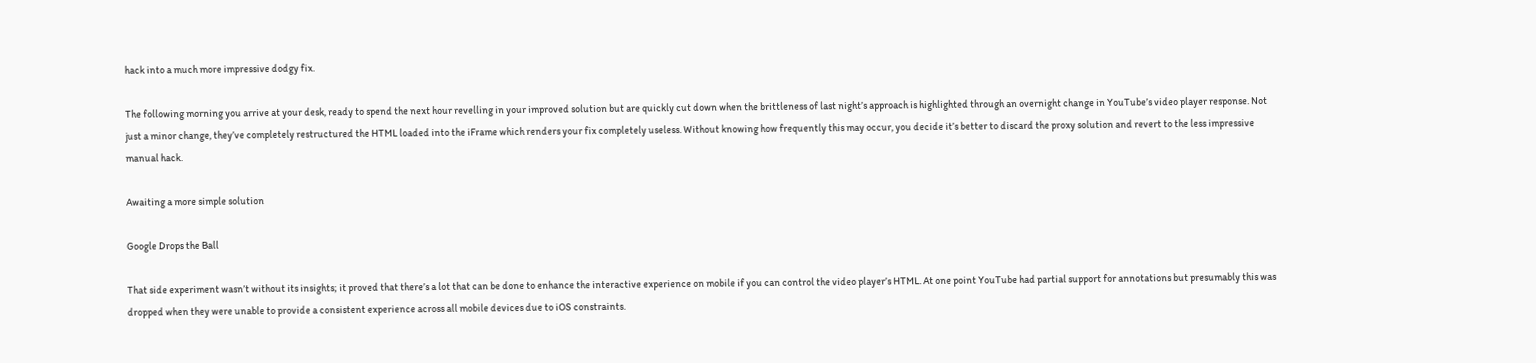hack into a much more impressive dodgy fix.

The following morning you arrive at your desk, ready to spend the next hour revelling in your improved solution but are quickly cut down when the brittleness of last night’s approach is highlighted through an overnight change in YouTube’s video player response. Not just a minor change, they’ve completely restructured the HTML loaded into the iFrame which renders your fix completely useless. Without knowing how frequently this may occur, you decide it’s better to discard the proxy solution and revert to the less impressive manual hack.

Awaiting a more simple solution

Google Drops the Ball

That side experiment wasn’t without its insights; it proved that there’s a lot that can be done to enhance the interactive experience on mobile if you can control the video player’s HTML. At one point YouTube had partial support for annotations but presumably this was dropped when they were unable to provide a consistent experience across all mobile devices due to iOS constraints.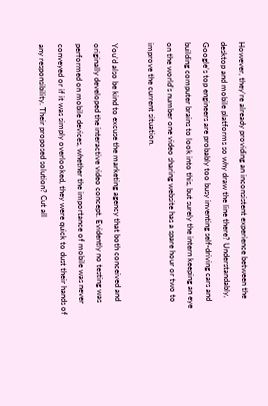However, they’re already providing an inconsistent experience between the desktop and mobile platforms so why draw the line there? Understandably, Google’s top engineers are probably too busy inventing self-driving cars and building computer brains to look into this, but surely the intern keeping an eye on the world’s number one video sharing website has a spare hour or two to improve the current situation.

You’d also be kind to excuse the marketing agency that both conceived and originally developed the interactive video concept. Evidently no testing was performed on mobile devices, whether the importance of mobile was never conveyed or if it was simply overlooked, they were quick to dust their hands of any responsibility. Their proposed solution? Cut all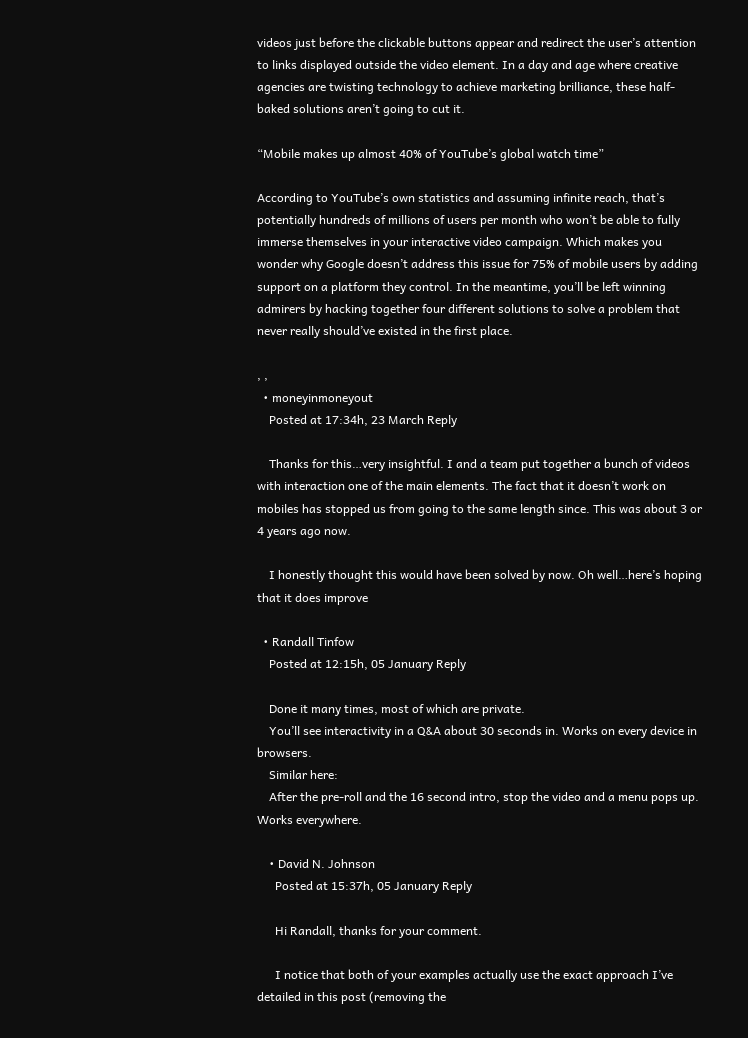videos just before the clickable buttons appear and redirect the user’s attention to links displayed outside the video element. In a day and age where creative agencies are twisting technology to achieve marketing brilliance, these half-baked solutions aren’t going to cut it.

“Mobile makes up almost 40% of YouTube’s global watch time”

According to YouTube’s own statistics and assuming infinite reach, that’s potentially hundreds of millions of users per month who won’t be able to fully immerse themselves in your interactive video campaign. Which makes you wonder why Google doesn’t address this issue for 75% of mobile users by adding support on a platform they control. In the meantime, you’ll be left winning admirers by hacking together four different solutions to solve a problem that never really should’ve existed in the first place.

, ,
  • moneyinmoneyout
    Posted at 17:34h, 23 March Reply

    Thanks for this…very insightful. I and a team put together a bunch of videos with interaction one of the main elements. The fact that it doesn’t work on mobiles has stopped us from going to the same length since. This was about 3 or 4 years ago now.

    I honestly thought this would have been solved by now. Oh well…here’s hoping that it does improve

  • Randall Tinfow
    Posted at 12:15h, 05 January Reply

    Done it many times, most of which are private.
    You’ll see interactivity in a Q&A about 30 seconds in. Works on every device in browsers.
    Similar here:
    After the pre-roll and the 16 second intro, stop the video and a menu pops up. Works everywhere.

    • David N. Johnson
      Posted at 15:37h, 05 January Reply

      Hi Randall, thanks for your comment.

      I notice that both of your examples actually use the exact approach I’ve detailed in this post (removing the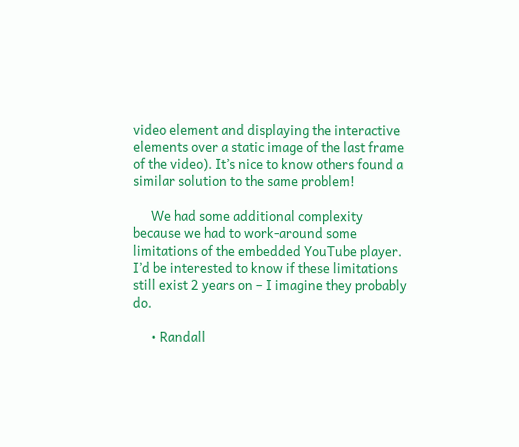video element and displaying the interactive elements over a static image of the last frame of the video). It’s nice to know others found a similar solution to the same problem!

      We had some additional complexity because we had to work-around some limitations of the embedded YouTube player. I’d be interested to know if these limitations still exist 2 years on – I imagine they probably do.

      • Randall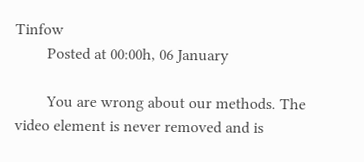Tinfow
        Posted at 00:00h, 06 January

        You are wrong about our methods. The video element is never removed and is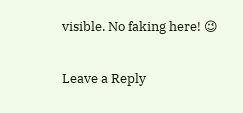visible. No faking here! 😉

Leave a Reply